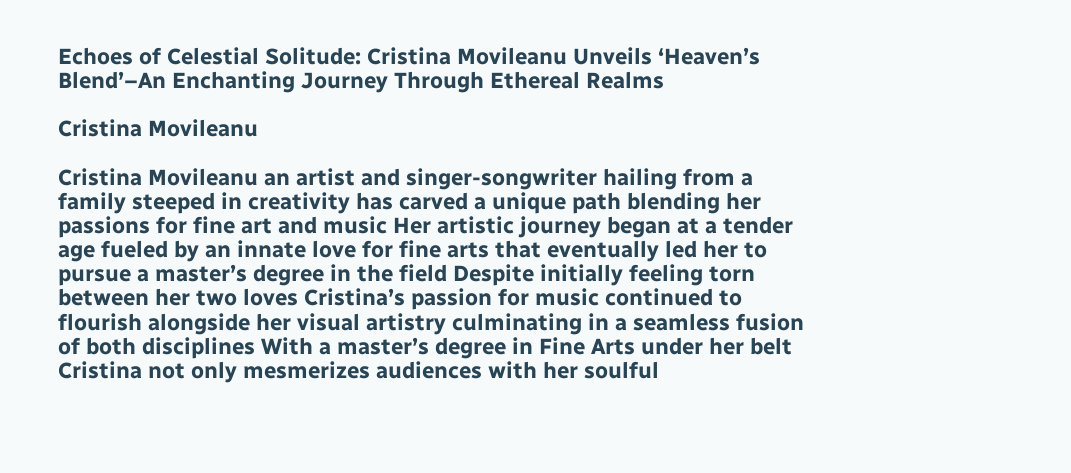Echoes of Celestial Solitude: Cristina Movileanu Unveils ‘Heaven’s Blend’–An Enchanting Journey Through Ethereal Realms

Cristina Movileanu

Cristina Movileanu an artist and singer-songwriter hailing from a family steeped in creativity has carved a unique path blending her passions for fine art and music Her artistic journey began at a tender age fueled by an innate love for fine arts that eventually led her to pursue a master’s degree in the field Despite initially feeling torn between her two loves Cristina’s passion for music continued to flourish alongside her visual artistry culminating in a seamless fusion of both disciplines With a master’s degree in Fine Arts under her belt Cristina not only mesmerizes audiences with her soulful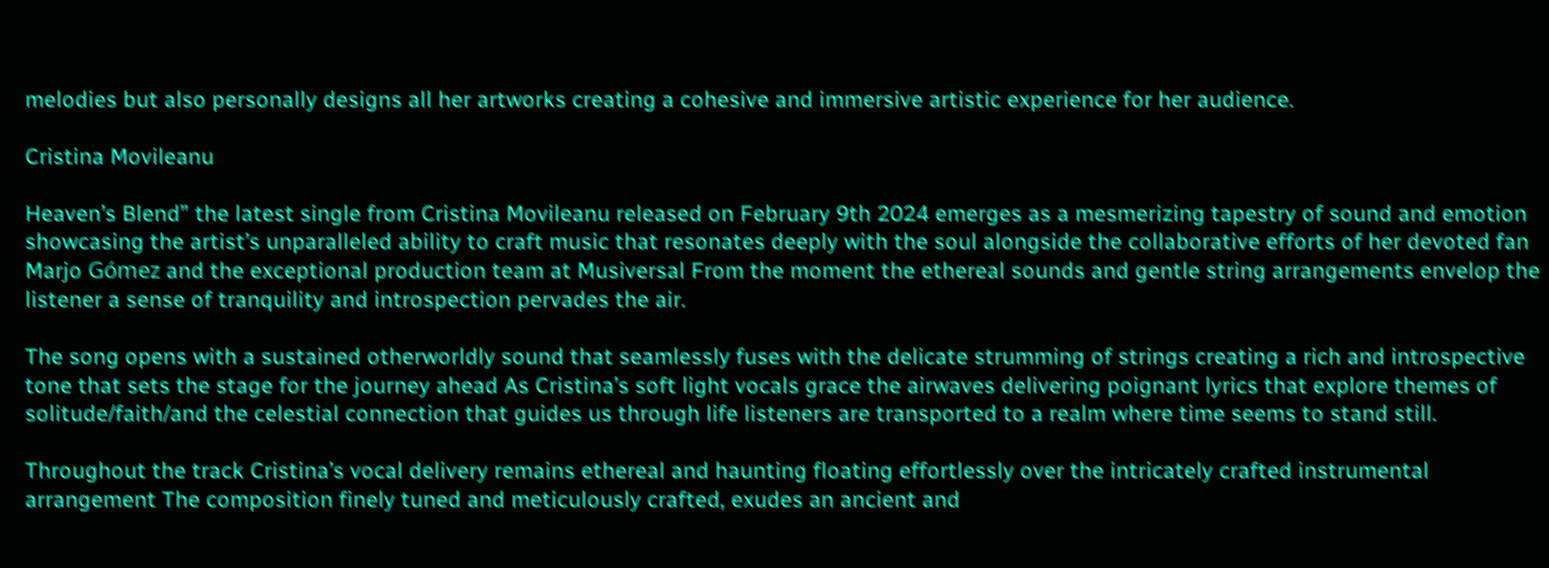melodies but also personally designs all her artworks creating a cohesive and immersive artistic experience for her audience.

Cristina Movileanu

Heaven’s Blend” the latest single from Cristina Movileanu released on February 9th 2024 emerges as a mesmerizing tapestry of sound and emotion showcasing the artist’s unparalleled ability to craft music that resonates deeply with the soul alongside the collaborative efforts of her devoted fan Marjo Gómez and the exceptional production team at Musiversal From the moment the ethereal sounds and gentle string arrangements envelop the listener a sense of tranquility and introspection pervades the air.

The song opens with a sustained otherworldly sound that seamlessly fuses with the delicate strumming of strings creating a rich and introspective tone that sets the stage for the journey ahead As Cristina’s soft light vocals grace the airwaves delivering poignant lyrics that explore themes of solitude/faith/and the celestial connection that guides us through life listeners are transported to a realm where time seems to stand still.

Throughout the track Cristina’s vocal delivery remains ethereal and haunting floating effortlessly over the intricately crafted instrumental arrangement The composition finely tuned and meticulously crafted, exudes an ancient and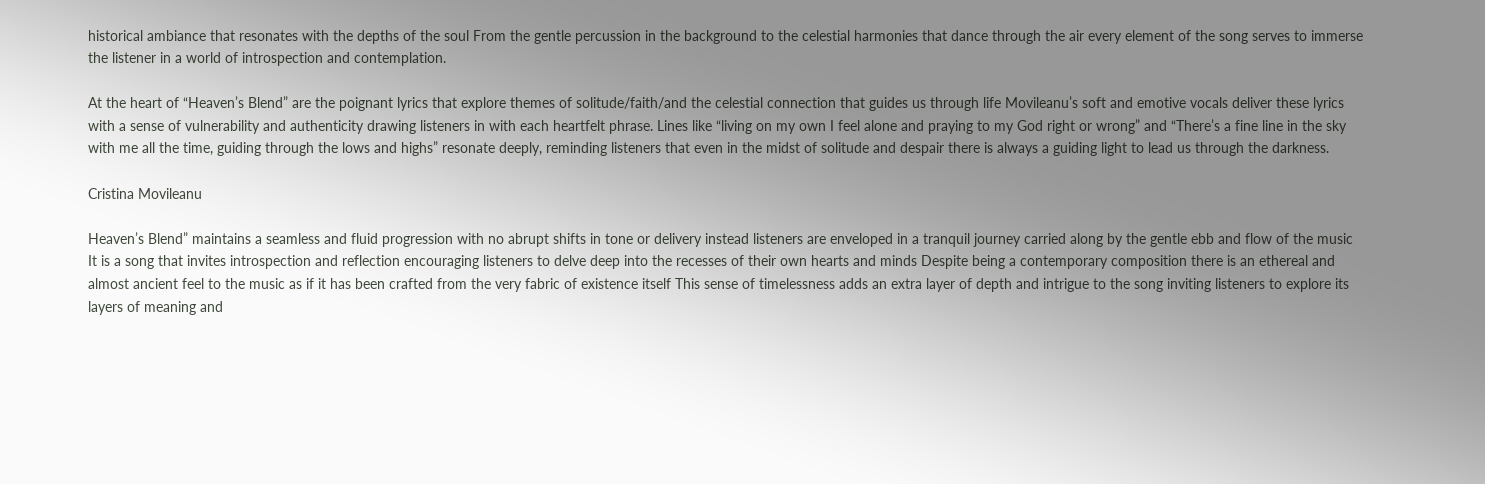historical ambiance that resonates with the depths of the soul From the gentle percussion in the background to the celestial harmonies that dance through the air every element of the song serves to immerse the listener in a world of introspection and contemplation.

At the heart of “Heaven’s Blend” are the poignant lyrics that explore themes of solitude/faith/and the celestial connection that guides us through life Movileanu’s soft and emotive vocals deliver these lyrics with a sense of vulnerability and authenticity drawing listeners in with each heartfelt phrase. Lines like “living on my own I feel alone and praying to my God right or wrong” and “There’s a fine line in the sky with me all the time, guiding through the lows and highs” resonate deeply, reminding listeners that even in the midst of solitude and despair there is always a guiding light to lead us through the darkness.

Cristina Movileanu

Heaven’s Blend” maintains a seamless and fluid progression with no abrupt shifts in tone or delivery instead listeners are enveloped in a tranquil journey carried along by the gentle ebb and flow of the music It is a song that invites introspection and reflection encouraging listeners to delve deep into the recesses of their own hearts and minds Despite being a contemporary composition there is an ethereal and almost ancient feel to the music as if it has been crafted from the very fabric of existence itself This sense of timelessness adds an extra layer of depth and intrigue to the song inviting listeners to explore its layers of meaning and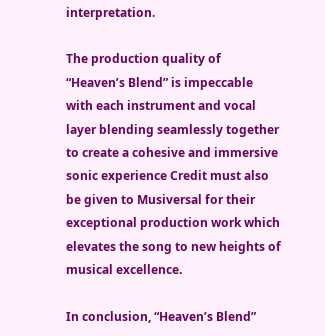interpretation.

The production quality of “Heaven’s Blend” is impeccable with each instrument and vocal layer blending seamlessly together to create a cohesive and immersive sonic experience Credit must also be given to Musiversal for their exceptional production work which elevates the song to new heights of musical excellence.

In conclusion, “Heaven’s Blend”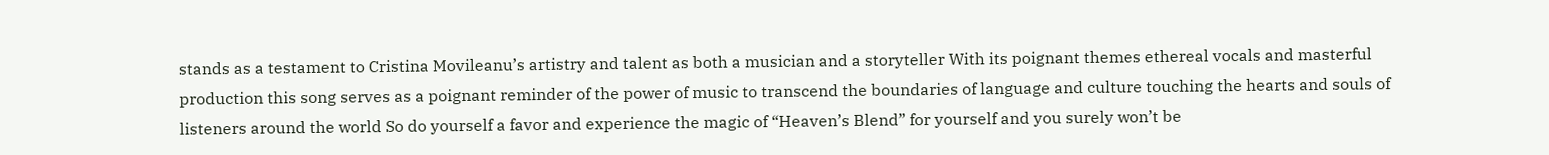stands as a testament to Cristina Movileanu’s artistry and talent as both a musician and a storyteller With its poignant themes ethereal vocals and masterful production this song serves as a poignant reminder of the power of music to transcend the boundaries of language and culture touching the hearts and souls of listeners around the world So do yourself a favor and experience the magic of “Heaven’s Blend” for yourself and you surely won’t be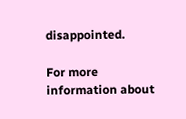disappointed.

For more information about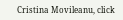Cristina Movileanu, click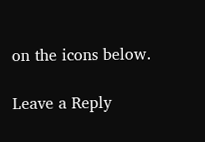on the icons below.

Leave a Reply